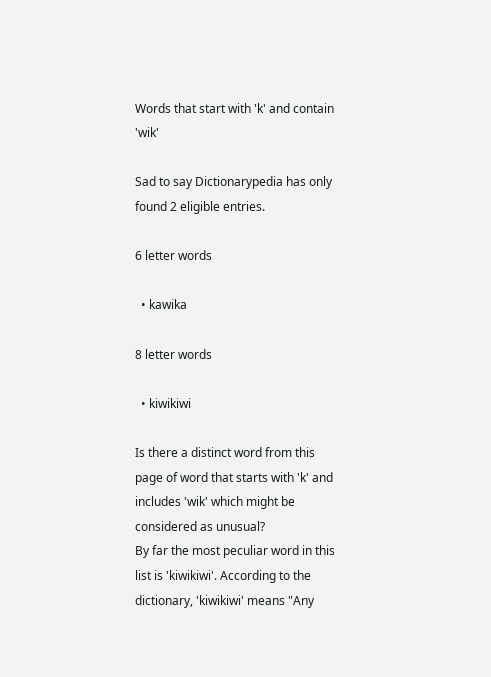Words that start with 'k' and contain 'wik'

Sad to say Dictionarypedia has only found 2 eligible entries.

6 letter words

  • kawika

8 letter words

  • kiwikiwi

Is there a distinct word from this page of word that starts with 'k' and includes 'wik' which might be considered as unusual?
By far the most peculiar word in this list is 'kiwikiwi'. According to the dictionary, 'kiwikiwi' means "Any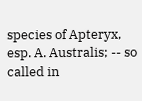species of Apteryx, esp. A. Australis; -- so called in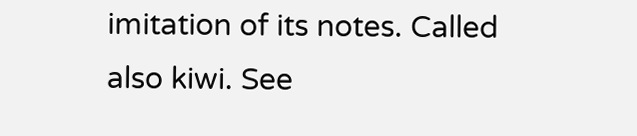imitation of its notes. Called also kiwi. See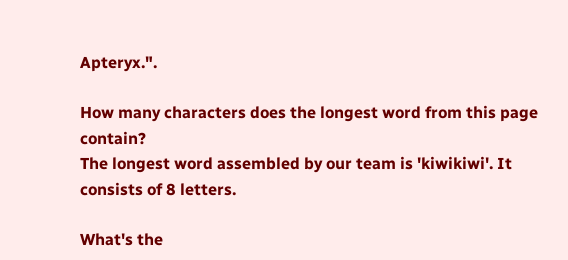Apteryx.".

How many characters does the longest word from this page contain?
The longest word assembled by our team is 'kiwikiwi'. It consists of 8 letters.

What's the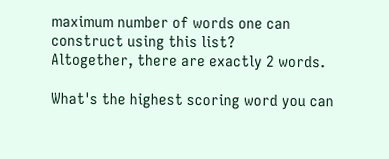maximum number of words one can construct using this list?
Altogether, there are exactly 2 words.

What's the highest scoring word you can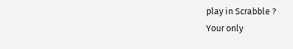play in Scrabble ?
Your only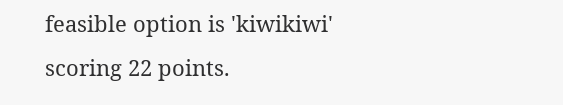feasible option is 'kiwikiwi' scoring 22 points.